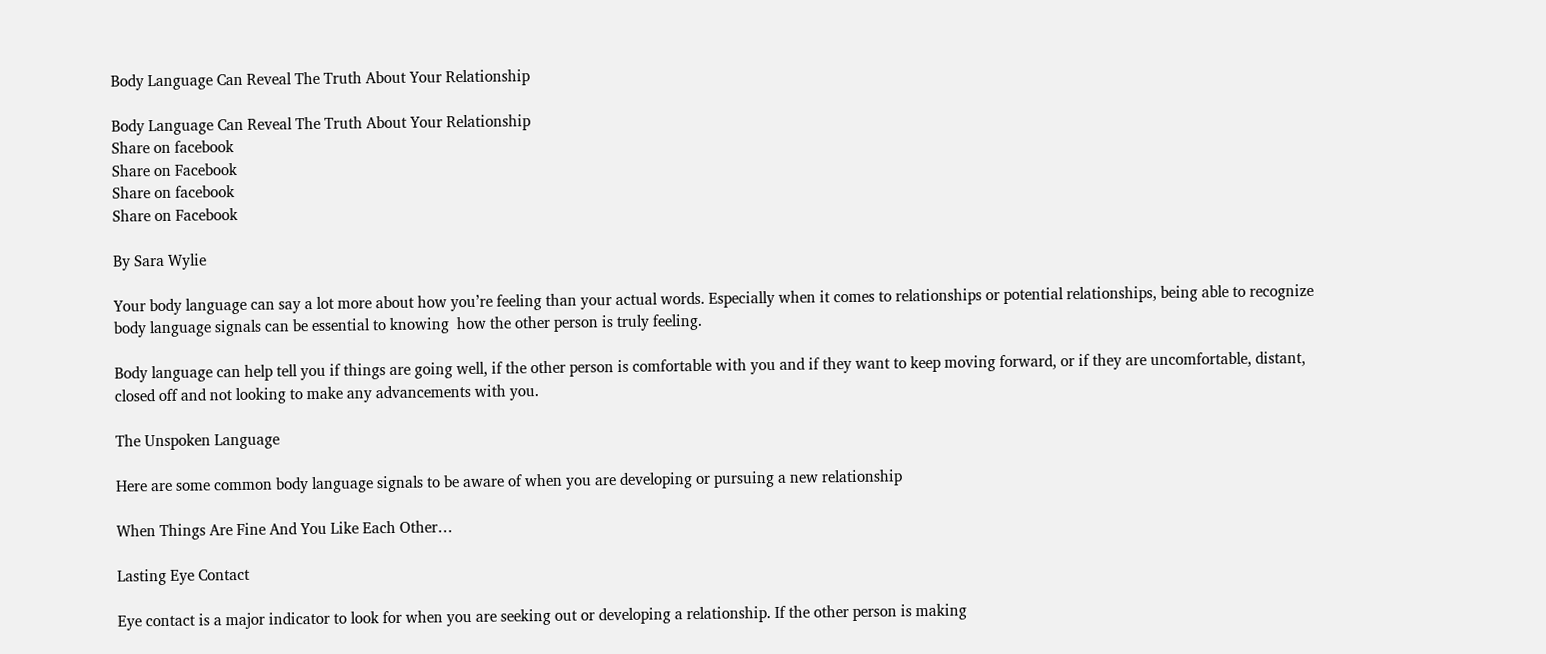Body Language Can Reveal The Truth About Your Relationship

Body Language Can Reveal The Truth About Your Relationship
Share on facebook
Share on Facebook
Share on facebook
Share on Facebook

By Sara Wylie

Your body language can say a lot more about how you’re feeling than your actual words. Especially when it comes to relationships or potential relationships, being able to recognize body language signals can be essential to knowing  how the other person is truly feeling.

Body language can help tell you if things are going well, if the other person is comfortable with you and if they want to keep moving forward, or if they are uncomfortable, distant, closed off and not looking to make any advancements with you.

The Unspoken Language

Here are some common body language signals to be aware of when you are developing or pursuing a new relationship

When Things Are Fine And You Like Each Other…

Lasting Eye Contact

Eye contact is a major indicator to look for when you are seeking out or developing a relationship. If the other person is making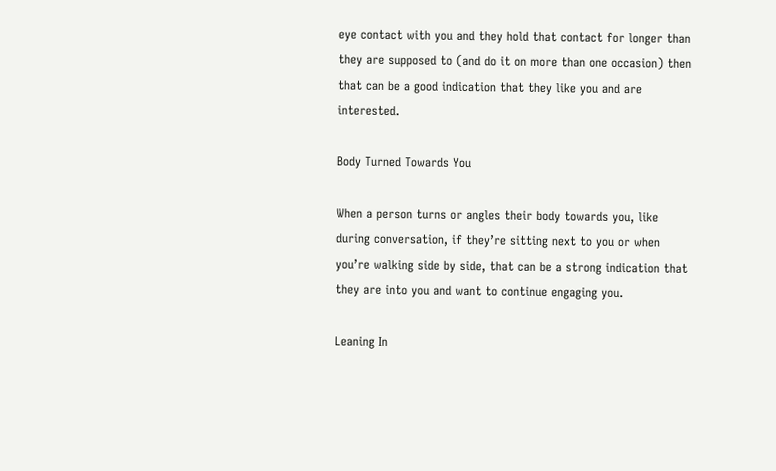eye contact with you and they hold that contact for longer than they are supposed to (and do it on more than one occasion) then that can be a good indication that they like you and are interested.

Body Turned Towards You

When a person turns or angles their body towards you, like during conversation, if they’re sitting next to you or when you’re walking side by side, that can be a strong indication that they are into you and want to continue engaging you.

Leaning In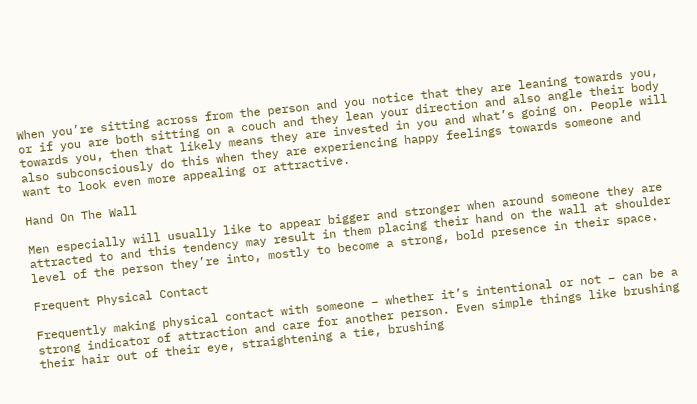When you’re sitting across from the person and you notice that they are leaning towards you, or if you are both sitting on a couch and they lean your direction and also angle their body towards you, then that likely means they are invested in you and what’s going on. People will also subconsciously do this when they are experiencing happy feelings towards someone and want to look even more appealing or attractive.

Hand On The Wall

Men especially will usually like to appear bigger and stronger when around someone they are attracted to and this tendency may result in them placing their hand on the wall at shoulder level of the person they’re into, mostly to become a strong, bold presence in their space.

Frequent Physical Contact

Frequently making physical contact with someone – whether it’s intentional or not – can be a strong indicator of attraction and care for another person. Even simple things like brushing their hair out of their eye, straightening a tie, brushing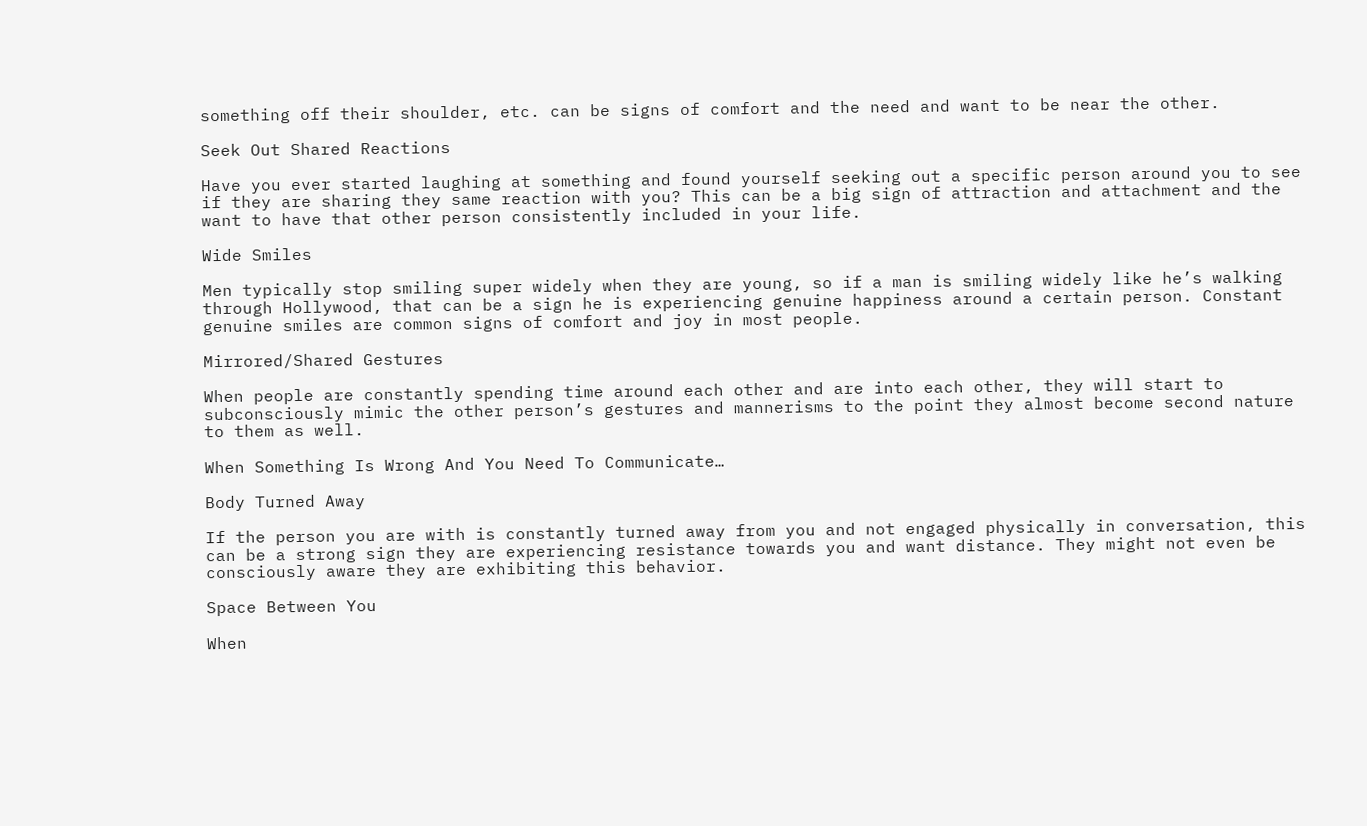something off their shoulder, etc. can be signs of comfort and the need and want to be near the other.

Seek Out Shared Reactions

Have you ever started laughing at something and found yourself seeking out a specific person around you to see if they are sharing they same reaction with you? This can be a big sign of attraction and attachment and the want to have that other person consistently included in your life.

Wide Smiles

Men typically stop smiling super widely when they are young, so if a man is smiling widely like he’s walking through Hollywood, that can be a sign he is experiencing genuine happiness around a certain person. Constant genuine smiles are common signs of comfort and joy in most people.

Mirrored/Shared Gestures

When people are constantly spending time around each other and are into each other, they will start to subconsciously mimic the other person’s gestures and mannerisms to the point they almost become second nature to them as well.

When Something Is Wrong And You Need To Communicate…

Body Turned Away

If the person you are with is constantly turned away from you and not engaged physically in conversation, this can be a strong sign they are experiencing resistance towards you and want distance. They might not even be consciously aware they are exhibiting this behavior.

Space Between You

When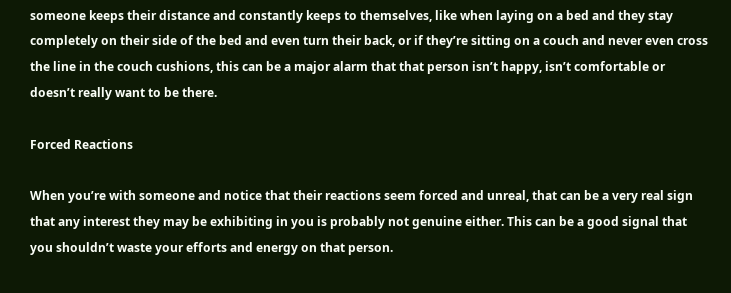someone keeps their distance and constantly keeps to themselves, like when laying on a bed and they stay completely on their side of the bed and even turn their back, or if they’re sitting on a couch and never even cross the line in the couch cushions, this can be a major alarm that that person isn’t happy, isn’t comfortable or doesn’t really want to be there.

Forced Reactions

When you’re with someone and notice that their reactions seem forced and unreal, that can be a very real sign that any interest they may be exhibiting in you is probably not genuine either. This can be a good signal that you shouldn’t waste your efforts and energy on that person.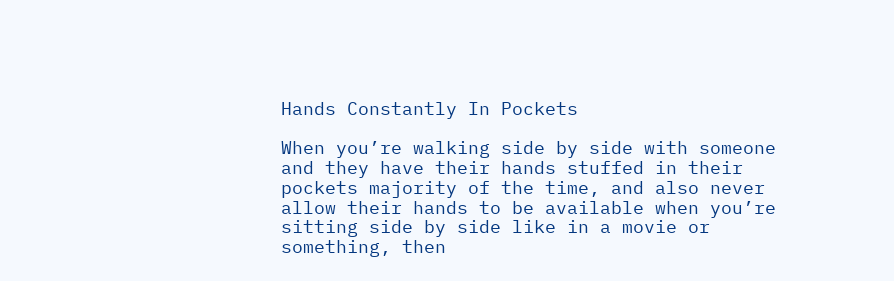Hands Constantly In Pockets

When you’re walking side by side with someone and they have their hands stuffed in their pockets majority of the time, and also never allow their hands to be available when you’re sitting side by side like in a movie or something, then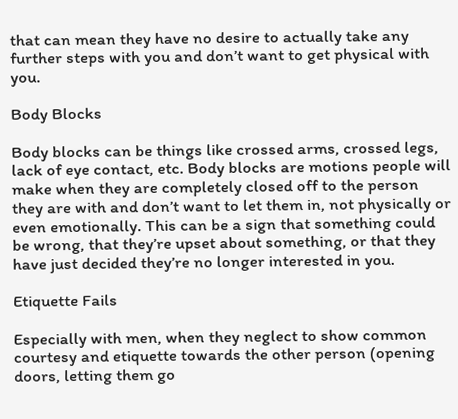that can mean they have no desire to actually take any further steps with you and don’t want to get physical with you.

Body Blocks

Body blocks can be things like crossed arms, crossed legs, lack of eye contact, etc. Body blocks are motions people will make when they are completely closed off to the person they are with and don’t want to let them in, not physically or even emotionally. This can be a sign that something could be wrong, that they’re upset about something, or that they have just decided they’re no longer interested in you.

Etiquette Fails

Especially with men, when they neglect to show common courtesy and etiquette towards the other person (opening doors, letting them go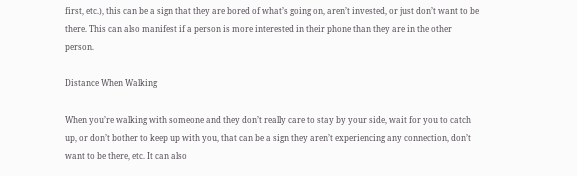first, etc.), this can be a sign that they are bored of what’s going on, aren’t invested, or just don’t want to be there. This can also manifest if a person is more interested in their phone than they are in the other person.

Distance When Walking

When you’re walking with someone and they don’t really care to stay by your side, wait for you to catch up, or don’t bother to keep up with you, that can be a sign they aren’t experiencing any connection, don’t want to be there, etc. It can also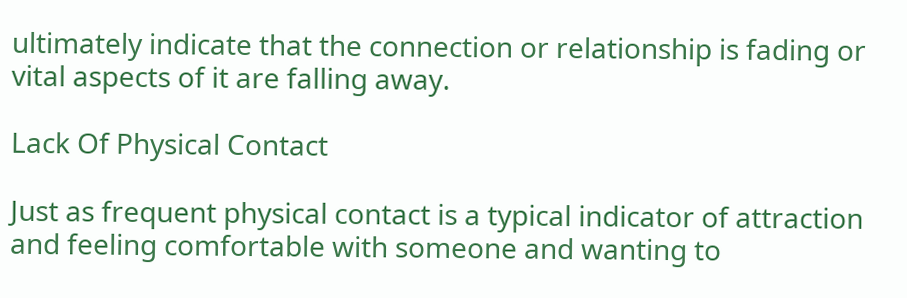ultimately indicate that the connection or relationship is fading or vital aspects of it are falling away.

Lack Of Physical Contact

Just as frequent physical contact is a typical indicator of attraction and feeling comfortable with someone and wanting to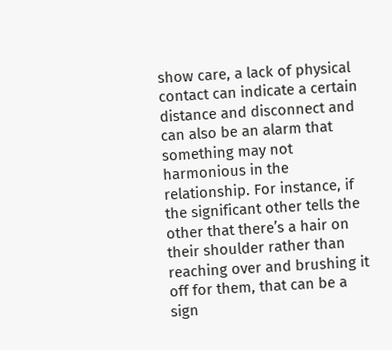show care, a lack of physical contact can indicate a certain distance and disconnect and can also be an alarm that something may not harmonious in the relationship. For instance, if the significant other tells the other that there’s a hair on their shoulder rather than reaching over and brushing it off for them, that can be a sign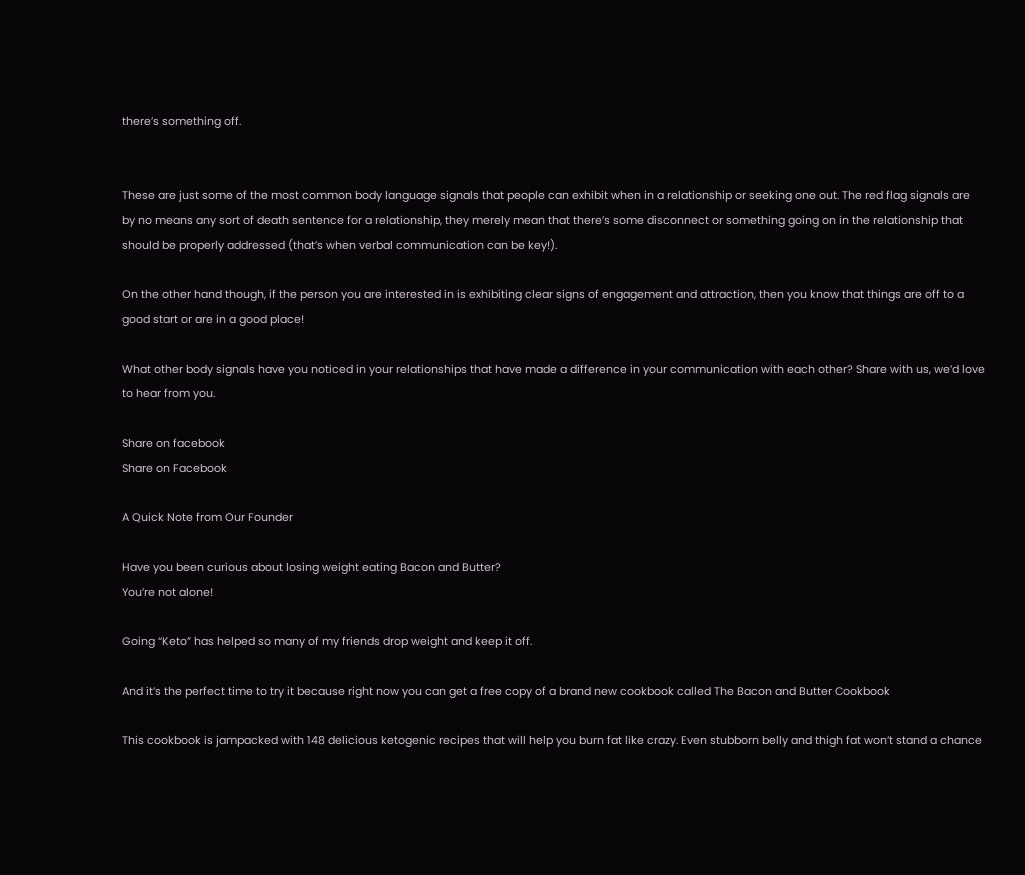there’s something off.


These are just some of the most common body language signals that people can exhibit when in a relationship or seeking one out. The red flag signals are by no means any sort of death sentence for a relationship, they merely mean that there’s some disconnect or something going on in the relationship that should be properly addressed (that’s when verbal communication can be key!).

On the other hand though, if the person you are interested in is exhibiting clear signs of engagement and attraction, then you know that things are off to a good start or are in a good place!

What other body signals have you noticed in your relationships that have made a difference in your communication with each other? Share with us, we’d love to hear from you.

Share on facebook
Share on Facebook

A Quick Note from Our Founder

Have you been curious about losing weight eating Bacon and Butter?
You’re not alone!

Going “Keto” has helped so many of my friends drop weight and keep it off.

And it’s the perfect time to try it because right now you can get a free copy of a brand new cookbook called The Bacon and Butter Cookbook

This cookbook is jampacked with 148 delicious ketogenic recipes that will help you burn fat like crazy. Even stubborn belly and thigh fat won’t stand a chance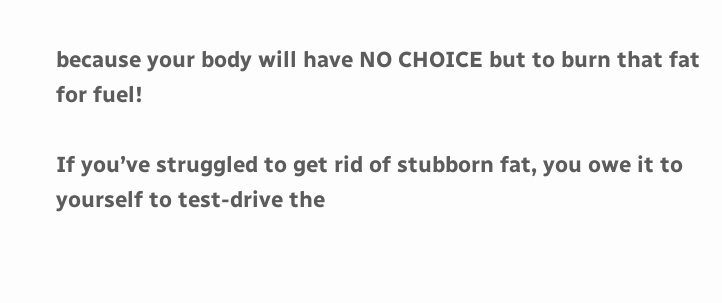because your body will have NO CHOICE but to burn that fat for fuel!

If you’ve struggled to get rid of stubborn fat, you owe it to yourself to test-drive the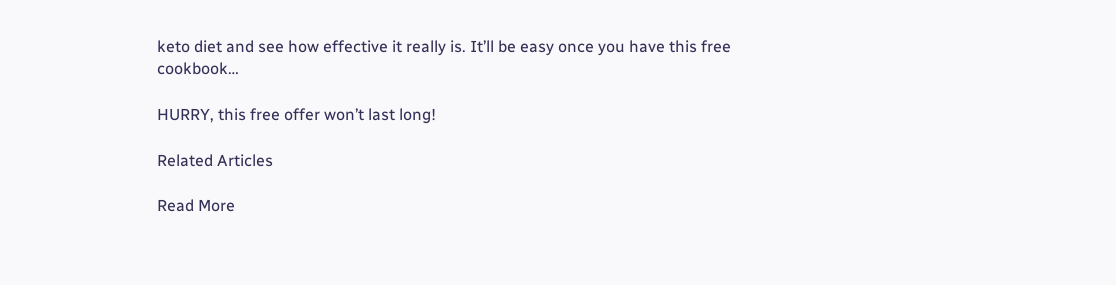keto diet and see how effective it really is. It’ll be easy once you have this free cookbook…

HURRY, this free offer won’t last long!

Related Articles

Read More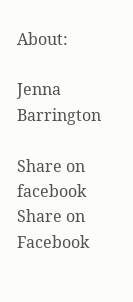About:

Jenna Barrington

Share on facebook
Share on Facebook